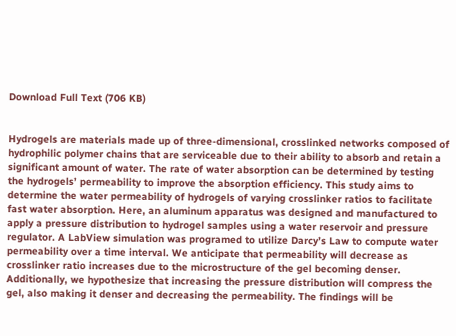Download Full Text (706 KB)


Hydrogels are materials made up of three-dimensional, crosslinked networks composed of hydrophilic polymer chains that are serviceable due to their ability to absorb and retain a significant amount of water. The rate of water absorption can be determined by testing the hydrogels’ permeability to improve the absorption efficiency. This study aims to determine the water permeability of hydrogels of varying crosslinker ratios to facilitate fast water absorption. Here, an aluminum apparatus was designed and manufactured to apply a pressure distribution to hydrogel samples using a water reservoir and pressure regulator. A LabView simulation was programed to utilize Darcy’s Law to compute water permeability over a time interval. We anticipate that permeability will decrease as crosslinker ratio increases due to the microstructure of the gel becoming denser. Additionally, we hypothesize that increasing the pressure distribution will compress the gel, also making it denser and decreasing the permeability. The findings will be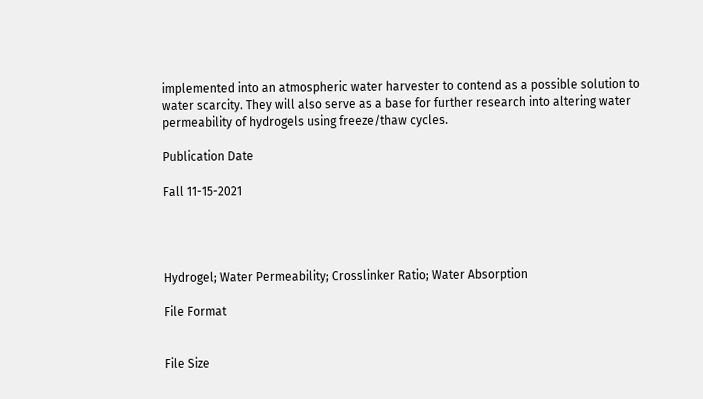implemented into an atmospheric water harvester to contend as a possible solution to water scarcity. They will also serve as a base for further research into altering water permeability of hydrogels using freeze/thaw cycles.

Publication Date

Fall 11-15-2021




Hydrogel; Water Permeability; Crosslinker Ratio; Water Absorption

File Format


File Size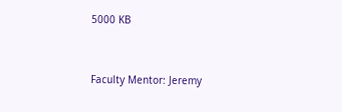5000 KB


Faculty Mentor: Jeremy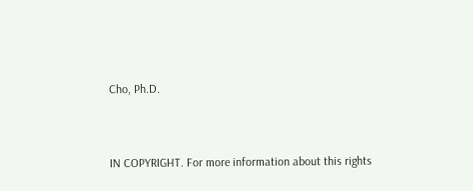Cho, Ph.D.


IN COPYRIGHT. For more information about this rights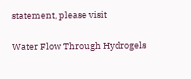statement, please visit

Water Flow Through Hydrogels